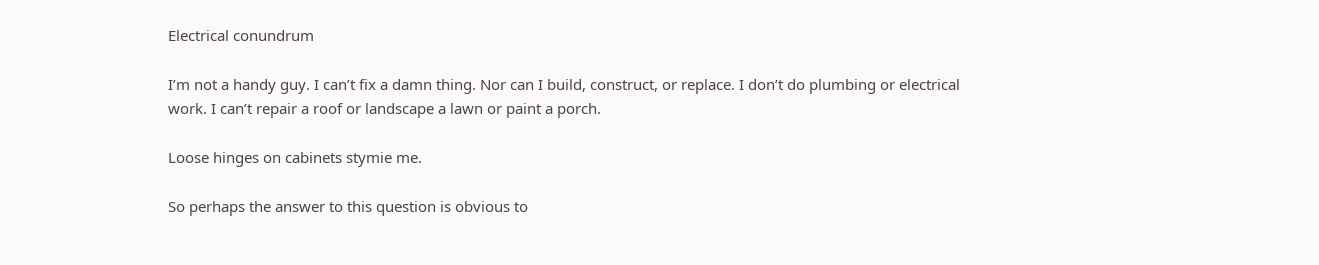Electrical conundrum

I’m not a handy guy. I can’t fix a damn thing. Nor can I build, construct, or replace. I don’t do plumbing or electrical work. I can’t repair a roof or landscape a lawn or paint a porch.

Loose hinges on cabinets stymie me.

So perhaps the answer to this question is obvious to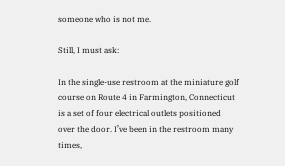someone who is not me.

Still, I must ask:

In the single-use restroom at the miniature golf course on Route 4 in Farmington, Connecticut is a set of four electrical outlets positioned over the door. I’ve been in the restroom many times,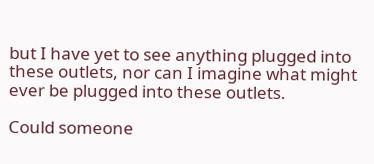but I have yet to see anything plugged into these outlets, nor can I imagine what might ever be plugged into these outlets.

Could someone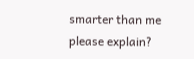smarter than me please explain?